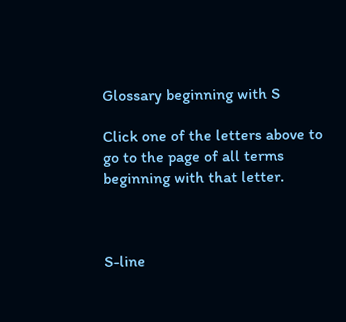Glossary beginning with S

Click one of the letters above to go to the page of all terms beginning with that letter.



S-line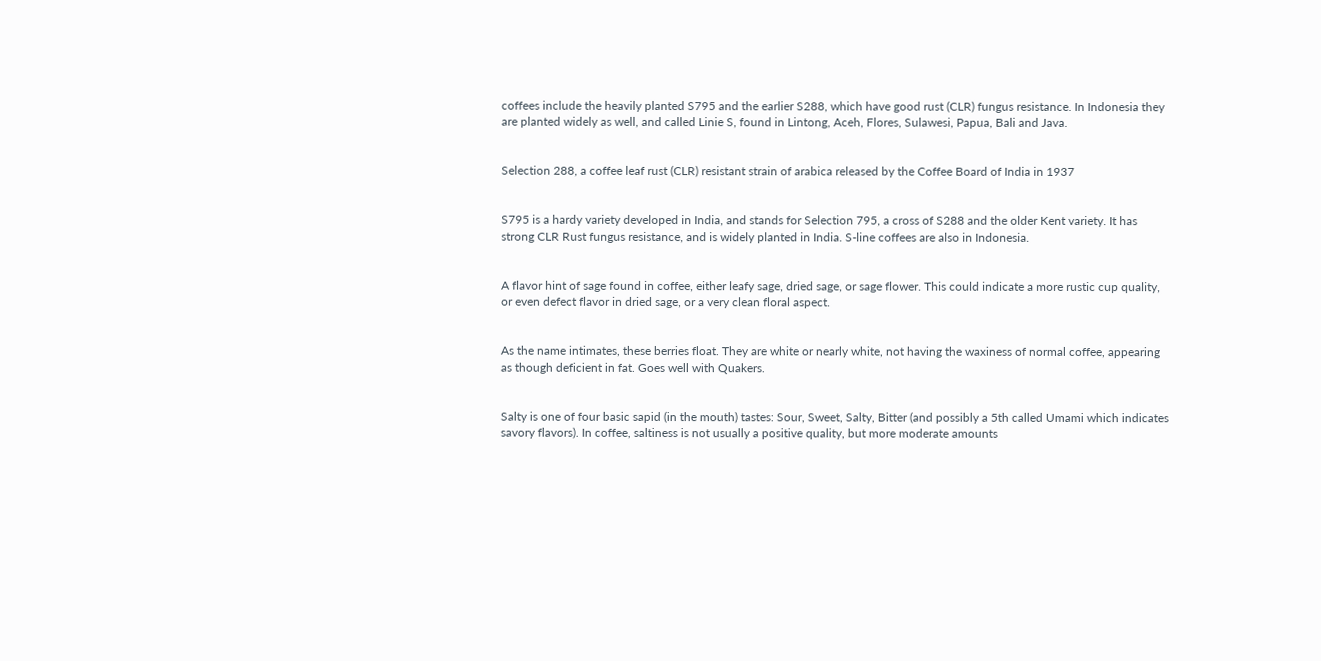coffees include the heavily planted S795 and the earlier S288, which have good rust (CLR) fungus resistance. In Indonesia they are planted widely as well, and called Linie S, found in Lintong, Aceh, Flores, Sulawesi, Papua, Bali and Java.


Selection 288, a coffee leaf rust (CLR) resistant strain of arabica released by the Coffee Board of India in 1937


S795 is a hardy variety developed in India, and stands for Selection 795, a cross of S288 and the older Kent variety. It has strong CLR Rust fungus resistance, and is widely planted in India. S-line coffees are also in Indonesia.


A flavor hint of sage found in coffee, either leafy sage, dried sage, or sage flower. This could indicate a more rustic cup quality, or even defect flavor in dried sage, or a very clean floral aspect.


As the name intimates, these berries float. They are white or nearly white, not having the waxiness of normal coffee, appearing as though deficient in fat. Goes well with Quakers.


Salty is one of four basic sapid (in the mouth) tastes: Sour, Sweet, Salty, Bitter (and possibly a 5th called Umami which indicates savory flavors). In coffee, saltiness is not usually a positive quality, but more moderate amounts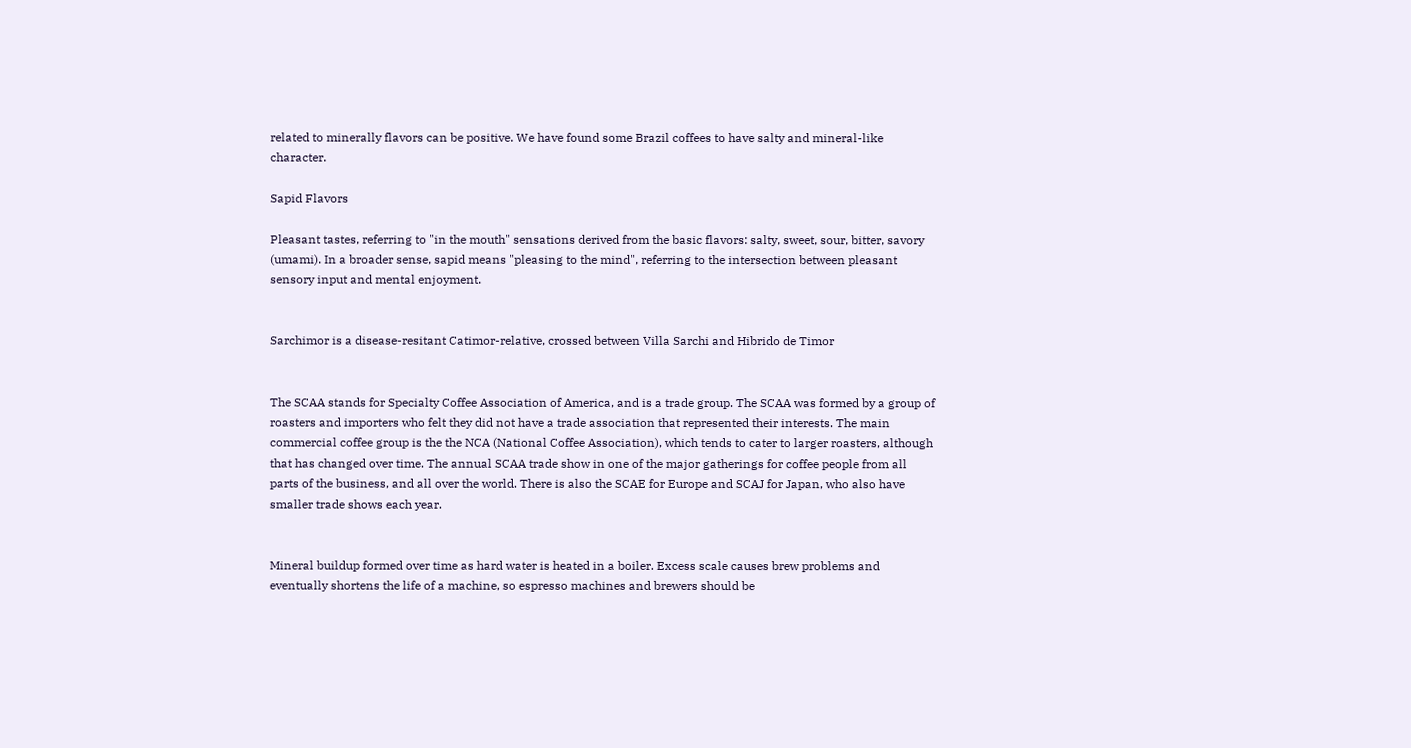related to minerally flavors can be positive. We have found some Brazil coffees to have salty and mineral-like character.

Sapid Flavors

Pleasant tastes, referring to "in the mouth" sensations derived from the basic flavors: salty, sweet, sour, bitter, savory (umami). In a broader sense, sapid means "pleasing to the mind", referring to the intersection between pleasant sensory input and mental enjoyment.


Sarchimor is a disease-resitant Catimor-relative, crossed between Villa Sarchi and Hibrido de Timor


The SCAA stands for Specialty Coffee Association of America, and is a trade group. The SCAA was formed by a group of roasters and importers who felt they did not have a trade association that represented their interests. The main commercial coffee group is the the NCA (National Coffee Association), which tends to cater to larger roasters, although that has changed over time. The annual SCAA trade show in one of the major gatherings for coffee people from all parts of the business, and all over the world. There is also the SCAE for Europe and SCAJ for Japan, who also have smaller trade shows each year.


Mineral buildup formed over time as hard water is heated in a boiler. Excess scale causes brew problems and eventually shortens the life of a machine, so espresso machines and brewers should be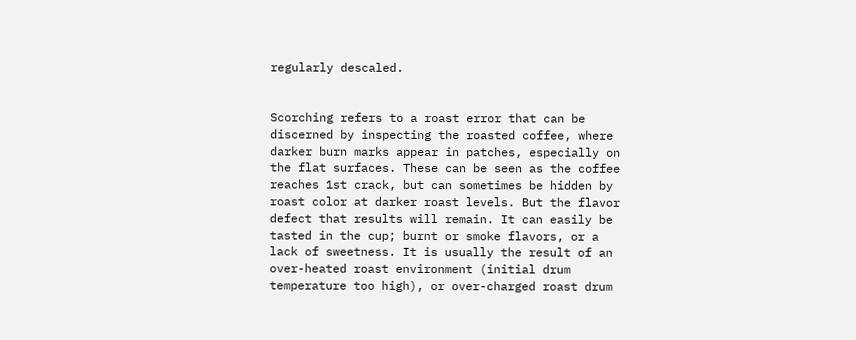regularly descaled.


Scorching refers to a roast error that can be discerned by inspecting the roasted coffee, where darker burn marks appear in patches, especially on the flat surfaces. These can be seen as the coffee reaches 1st crack, but can sometimes be hidden by roast color at darker roast levels. But the flavor defect that results will remain. It can easily be tasted in the cup; burnt or smoke flavors, or a lack of sweetness. It is usually the result of an over-heated roast environment (initial drum temperature too high), or over-charged roast drum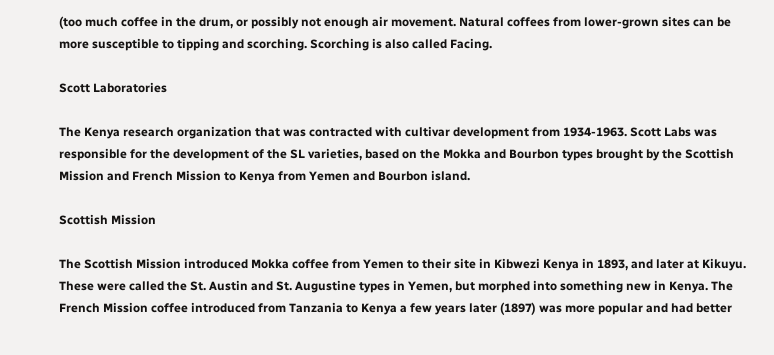(too much coffee in the drum, or possibly not enough air movement. Natural coffees from lower-grown sites can be more susceptible to tipping and scorching. Scorching is also called Facing.

Scott Laboratories

The Kenya research organization that was contracted with cultivar development from 1934-1963. Scott Labs was responsible for the development of the SL varieties, based on the Mokka and Bourbon types brought by the Scottish Mission and French Mission to Kenya from Yemen and Bourbon island.

Scottish Mission

The Scottish Mission introduced Mokka coffee from Yemen to their site in Kibwezi Kenya in 1893, and later at Kikuyu. These were called the St. Austin and St. Augustine types in Yemen, but morphed into something new in Kenya. The French Mission coffee introduced from Tanzania to Kenya a few years later (1897) was more popular and had better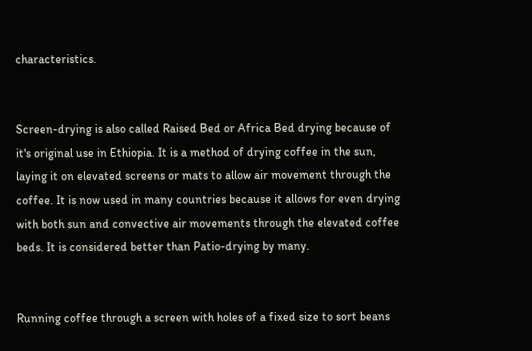characteristics.


Screen-drying is also called Raised Bed or Africa Bed drying because of it's original use in Ethiopia. It is a method of drying coffee in the sun, laying it on elevated screens or mats to allow air movement through the coffee. It is now used in many countries because it allows for even drying with both sun and convective air movements through the elevated coffee beds. It is considered better than Patio-drying by many.


Running coffee through a screen with holes of a fixed size to sort beans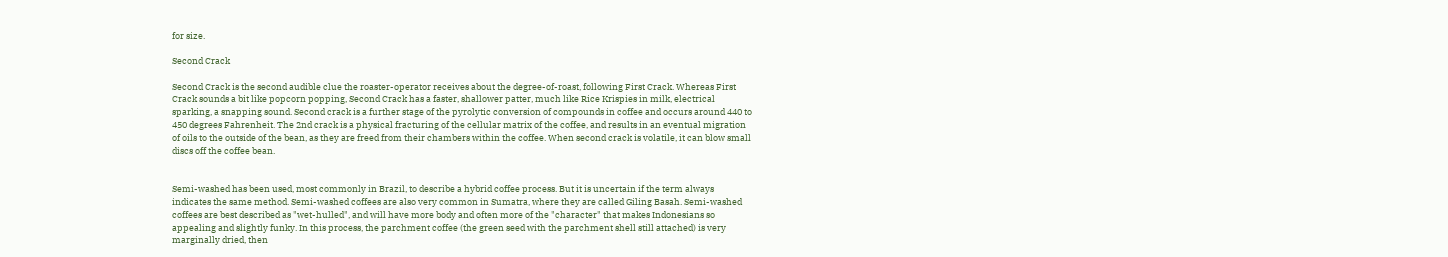for size.

Second Crack

Second Crack is the second audible clue the roaster-operator receives about the degree-of-roast, following First Crack. Whereas First Crack sounds a bit like popcorn popping, Second Crack has a faster, shallower patter, much like Rice Krispies in milk, electrical sparking, a snapping sound. Second crack is a further stage of the pyrolytic conversion of compounds in coffee and occurs around 440 to 450 degrees Fahrenheit. The 2nd crack is a physical fracturing of the cellular matrix of the coffee, and results in an eventual migration of oils to the outside of the bean, as they are freed from their chambers within the coffee. When second crack is volatile, it can blow small discs off the coffee bean.


Semi-washed has been used, most commonly in Brazil, to describe a hybrid coffee process. But it is uncertain if the term always indicates the same method. Semi-washed coffees are also very common in Sumatra, where they are called Giling Basah. Semi-washed coffees are best described as "wet-hulled", and will have more body and often more of the "character" that makes Indonesians so appealing and slightly funky. In this process, the parchment coffee (the green seed with the parchment shell still attached) is very marginally dried, then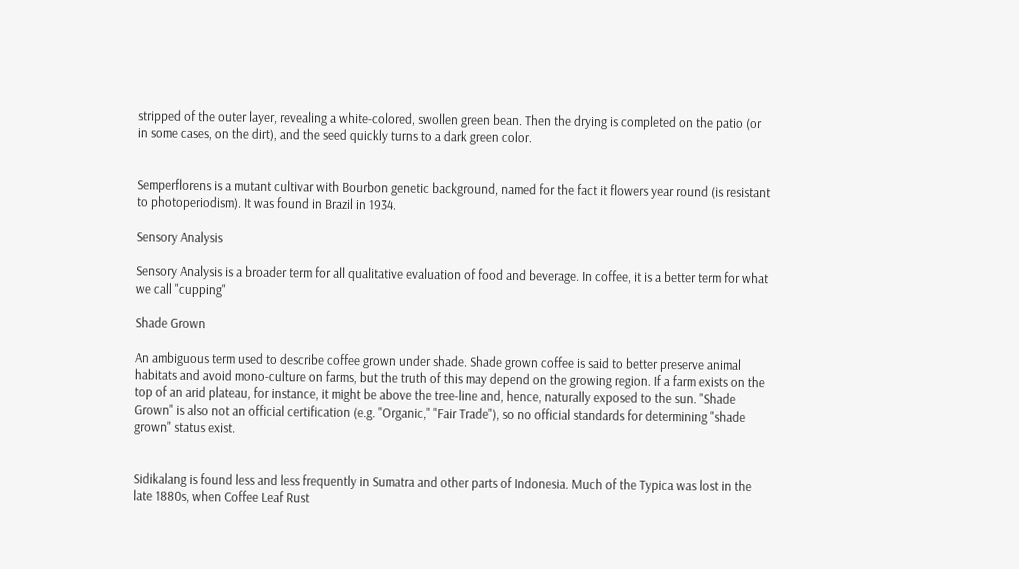stripped of the outer layer, revealing a white-colored, swollen green bean. Then the drying is completed on the patio (or in some cases, on the dirt), and the seed quickly turns to a dark green color.


Semperflorens is a mutant cultivar with Bourbon genetic background, named for the fact it flowers year round (is resistant to photoperiodism). It was found in Brazil in 1934.

Sensory Analysis

Sensory Analysis is a broader term for all qualitative evaluation of food and beverage. In coffee, it is a better term for what we call "cupping"

Shade Grown

An ambiguous term used to describe coffee grown under shade. Shade grown coffee is said to better preserve animal habitats and avoid mono-culture on farms, but the truth of this may depend on the growing region. If a farm exists on the top of an arid plateau, for instance, it might be above the tree-line and, hence, naturally exposed to the sun. "Shade Grown" is also not an official certification (e.g. "Organic," "Fair Trade"), so no official standards for determining "shade grown" status exist.


Sidikalang is found less and less frequently in Sumatra and other parts of Indonesia. Much of the Typica was lost in the late 1880s, when Coffee Leaf Rust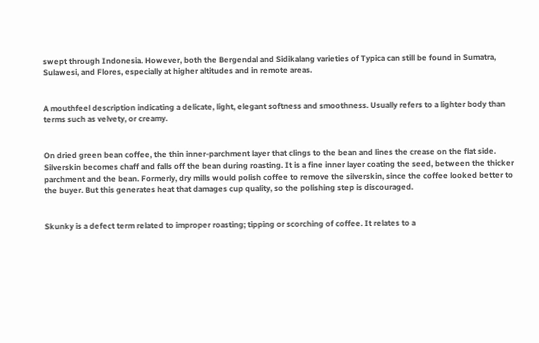swept through Indonesia. However, both the Bergendal and Sidikalang varieties of Typica can still be found in Sumatra, Sulawesi, and Flores, especially at higher altitudes and in remote areas.


A mouthfeel description indicating a delicate, light, elegant softness and smoothness. Usually refers to a lighter body than terms such as velvety, or creamy.


On dried green bean coffee, the thin inner-parchment layer that clings to the bean and lines the crease on the flat side. Silverskin becomes chaff and falls off the bean during roasting. It is a fine inner layer coating the seed, between the thicker parchment and the bean. Formerly, dry mills would polish coffee to remove the silverskin, since the coffee looked better to the buyer. But this generates heat that damages cup quality, so the polishing step is discouraged.


Skunky is a defect term related to improper roasting; tipping or scorching of coffee. It relates to a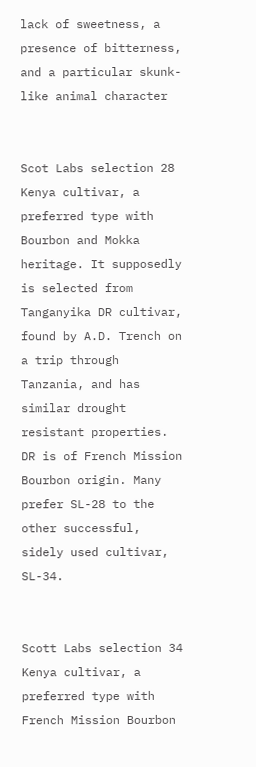lack of sweetness, a presence of bitterness, and a particular skunk-like animal character


Scot Labs selection 28 Kenya cultivar, a preferred type with Bourbon and Mokka heritage. It supposedly is selected from Tanganyika DR cultivar, found by A.D. Trench on a trip through Tanzania, and has similar drought resistant properties. DR is of French Mission Bourbon origin. Many prefer SL-28 to the other successful, sidely used cultivar, SL-34.


Scott Labs selection 34 Kenya cultivar, a preferred type with French Mission Bourbon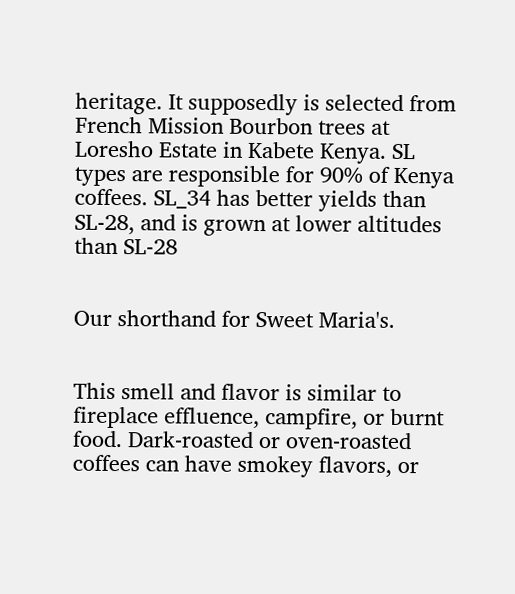heritage. It supposedly is selected from French Mission Bourbon trees at Loresho Estate in Kabete Kenya. SL types are responsible for 90% of Kenya coffees. SL_34 has better yields than SL-28, and is grown at lower altitudes than SL-28


Our shorthand for Sweet Maria's.


This smell and flavor is similar to fireplace effluence, campfire, or burnt food. Dark-roasted or oven-roasted coffees can have smokey flavors, or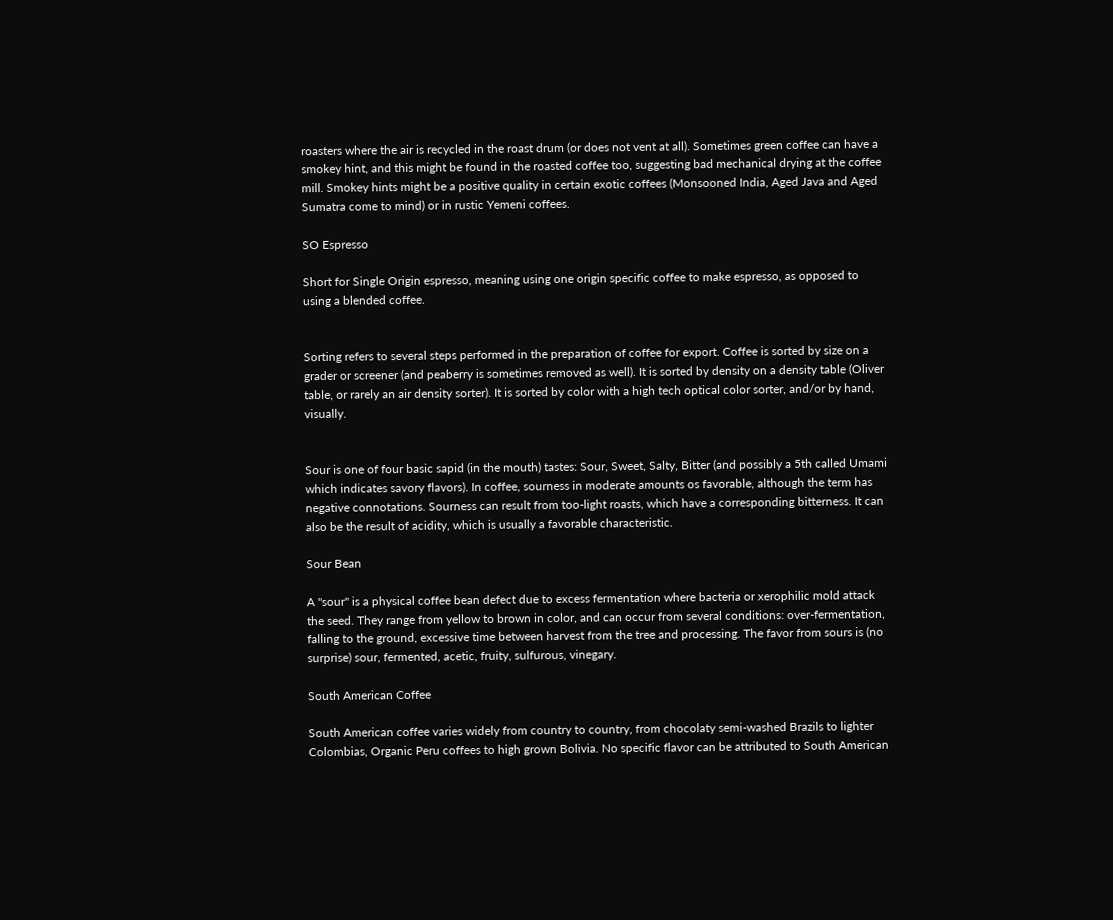roasters where the air is recycled in the roast drum (or does not vent at all). Sometimes green coffee can have a smokey hint, and this might be found in the roasted coffee too, suggesting bad mechanical drying at the coffee mill. Smokey hints might be a positive quality in certain exotic coffees (Monsooned India, Aged Java and Aged Sumatra come to mind) or in rustic Yemeni coffees.

SO Espresso

Short for Single Origin espresso, meaning using one origin specific coffee to make espresso, as opposed to using a blended coffee.


Sorting refers to several steps performed in the preparation of coffee for export. Coffee is sorted by size on a grader or screener (and peaberry is sometimes removed as well). It is sorted by density on a density table (Oliver table, or rarely an air density sorter). It is sorted by color with a high tech optical color sorter, and/or by hand, visually.


Sour is one of four basic sapid (in the mouth) tastes: Sour, Sweet, Salty, Bitter (and possibly a 5th called Umami which indicates savory flavors). In coffee, sourness in moderate amounts os favorable, although the term has negative connotations. Sourness can result from too-light roasts, which have a corresponding bitterness. It can also be the result of acidity, which is usually a favorable characteristic.

Sour Bean

A "sour" is a physical coffee bean defect due to excess fermentation where bacteria or xerophilic mold attack the seed. They range from yellow to brown in color, and can occur from several conditions: over-fermentation, falling to the ground, excessive time between harvest from the tree and processing. The favor from sours is (no surprise) sour, fermented, acetic, fruity, sulfurous, vinegary.

South American Coffee

South American coffee varies widely from country to country, from chocolaty semi-washed Brazils to lighter Colombias, Organic Peru coffees to high grown Bolivia. No specific flavor can be attributed to South American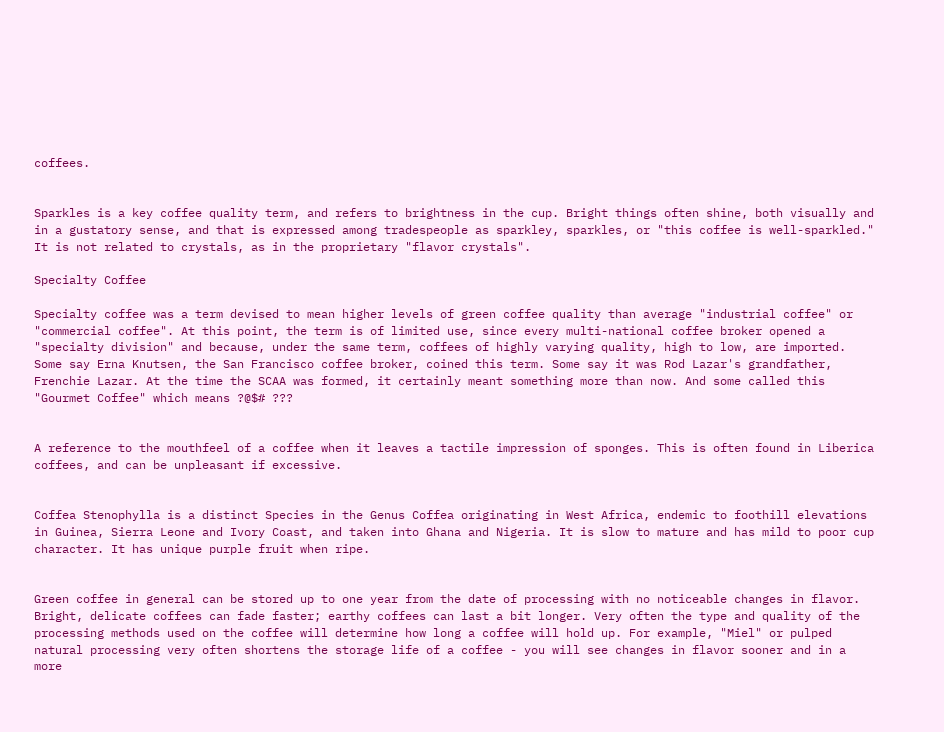coffees.


Sparkles is a key coffee quality term, and refers to brightness in the cup. Bright things often shine, both visually and in a gustatory sense, and that is expressed among tradespeople as sparkley, sparkles, or "this coffee is well-sparkled." It is not related to crystals, as in the proprietary "flavor crystals".

Specialty Coffee

Specialty coffee was a term devised to mean higher levels of green coffee quality than average "industrial coffee" or "commercial coffee". At this point, the term is of limited use, since every multi-national coffee broker opened a "specialty division" and because, under the same term, coffees of highly varying quality, high to low, are imported. Some say Erna Knutsen, the San Francisco coffee broker, coined this term. Some say it was Rod Lazar's grandfather, Frenchie Lazar. At the time the SCAA was formed, it certainly meant something more than now. And some called this "Gourmet Coffee" which means ?@$# ???


A reference to the mouthfeel of a coffee when it leaves a tactile impression of sponges. This is often found in Liberica coffees, and can be unpleasant if excessive.


Coffea Stenophylla is a distinct Species in the Genus Coffea originating in West Africa, endemic to foothill elevations in Guinea, Sierra Leone and Ivory Coast, and taken into Ghana and Nigeria. It is slow to mature and has mild to poor cup character. It has unique purple fruit when ripe.


Green coffee in general can be stored up to one year from the date of processing with no noticeable changes in flavor. Bright, delicate coffees can fade faster; earthy coffees can last a bit longer. Very often the type and quality of the processing methods used on the coffee will determine how long a coffee will hold up. For example, "Miel" or pulped natural processing very often shortens the storage life of a coffee - you will see changes in flavor sooner and in a more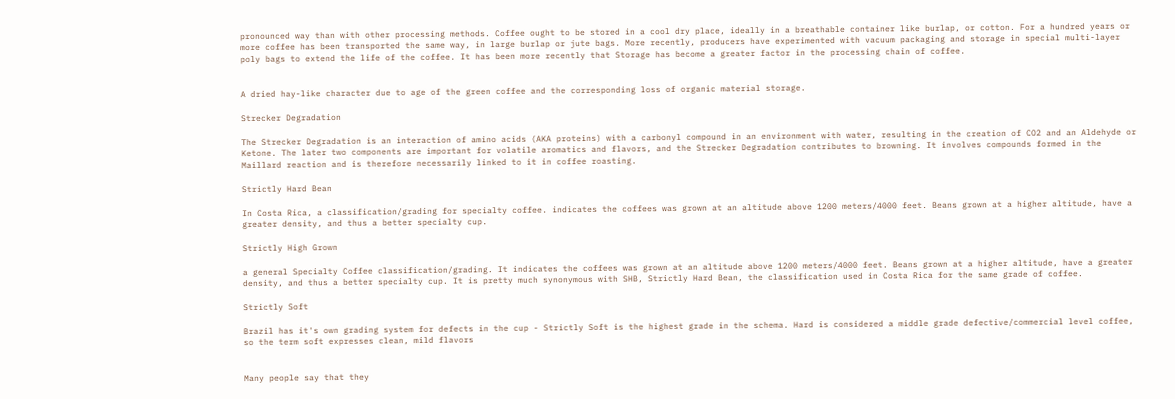pronounced way than with other processing methods. Coffee ought to be stored in a cool dry place, ideally in a breathable container like burlap, or cotton. For a hundred years or more coffee has been transported the same way, in large burlap or jute bags. More recently, producers have experimented with vacuum packaging and storage in special multi-layer poly bags to extend the life of the coffee. It has been more recently that Storage has become a greater factor in the processing chain of coffee.


A dried hay-like character due to age of the green coffee and the corresponding loss of organic material storage.

Strecker Degradation

The Strecker Degradation is an interaction of amino acids (AKA proteins) with a carbonyl compound in an environment with water, resulting in the creation of CO2 and an Aldehyde or Ketone. The later two components are important for volatile aromatics and flavors, and the Strecker Degradation contributes to browning. It involves compounds formed in the Maillard reaction and is therefore necessarily linked to it in coffee roasting.

Strictly Hard Bean

In Costa Rica, a classification/grading for specialty coffee. indicates the coffees was grown at an altitude above 1200 meters/4000 feet. Beans grown at a higher altitude, have a greater density, and thus a better specialty cup.

Strictly High Grown

a general Specialty Coffee classification/grading. It indicates the coffees was grown at an altitude above 1200 meters/4000 feet. Beans grown at a higher altitude, have a greater density, and thus a better specialty cup. It is pretty much synonymous with SHB, Strictly Hard Bean, the classification used in Costa Rica for the same grade of coffee.

Strictly Soft

Brazil has it's own grading system for defects in the cup - Strictly Soft is the highest grade in the schema. Hard is considered a middle grade defective/commercial level coffee, so the term soft expresses clean, mild flavors


Many people say that they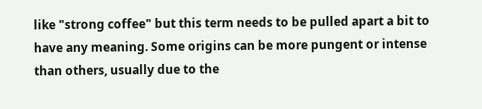like "strong coffee" but this term needs to be pulled apart a bit to have any meaning. Some origins can be more pungent or intense than others, usually due to the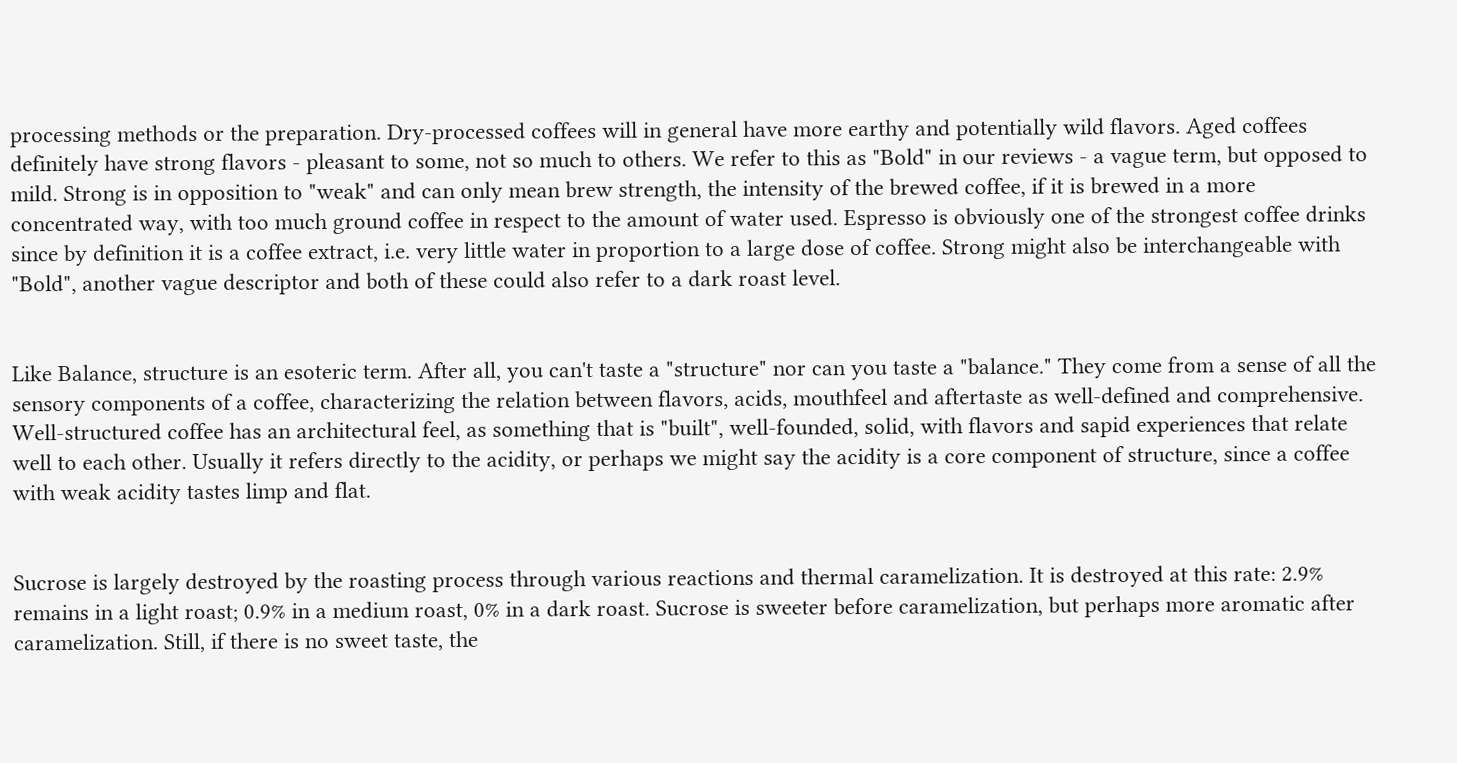processing methods or the preparation. Dry-processed coffees will in general have more earthy and potentially wild flavors. Aged coffees definitely have strong flavors - pleasant to some, not so much to others. We refer to this as "Bold" in our reviews - a vague term, but opposed to mild. Strong is in opposition to "weak" and can only mean brew strength, the intensity of the brewed coffee, if it is brewed in a more concentrated way, with too much ground coffee in respect to the amount of water used. Espresso is obviously one of the strongest coffee drinks since by definition it is a coffee extract, i.e. very little water in proportion to a large dose of coffee. Strong might also be interchangeable with "Bold", another vague descriptor and both of these could also refer to a dark roast level.


Like Balance, structure is an esoteric term. After all, you can't taste a "structure" nor can you taste a "balance." They come from a sense of all the sensory components of a coffee, characterizing the relation between flavors, acids, mouthfeel and aftertaste as well-defined and comprehensive. Well-structured coffee has an architectural feel, as something that is "built", well-founded, solid, with flavors and sapid experiences that relate well to each other. Usually it refers directly to the acidity, or perhaps we might say the acidity is a core component of structure, since a coffee with weak acidity tastes limp and flat.


Sucrose is largely destroyed by the roasting process through various reactions and thermal caramelization. It is destroyed at this rate: 2.9% remains in a light roast; 0.9% in a medium roast, 0% in a dark roast. Sucrose is sweeter before caramelization, but perhaps more aromatic after caramelization. Still, if there is no sweet taste, the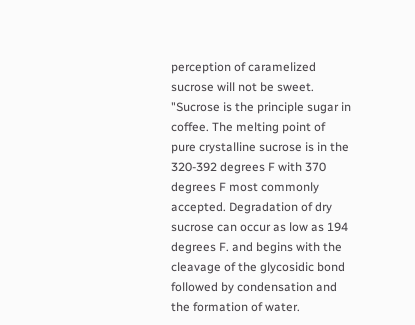perception of caramelized sucrose will not be sweet. "Sucrose is the principle sugar in coffee. The melting point of pure crystalline sucrose is in the 320-392 degrees F with 370 degrees F most commonly accepted. Degradation of dry sucrose can occur as low as 194 degrees F. and begins with the cleavage of the glycosidic bond followed by condensation and the formation of water.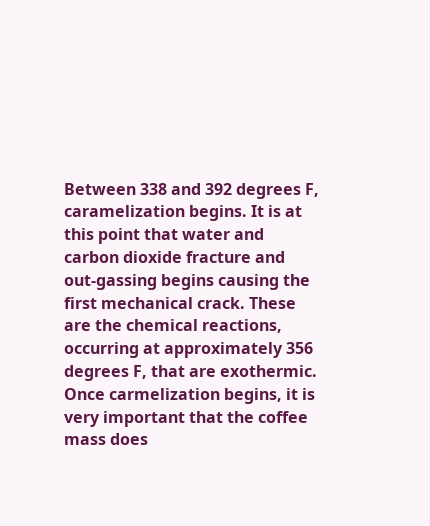Between 338 and 392 degrees F, caramelization begins. It is at this point that water and carbon dioxide fracture and out-gassing begins causing the first mechanical crack. These are the chemical reactions, occurring at approximately 356 degrees F, that are exothermic. Once carmelization begins, it is very important that the coffee mass does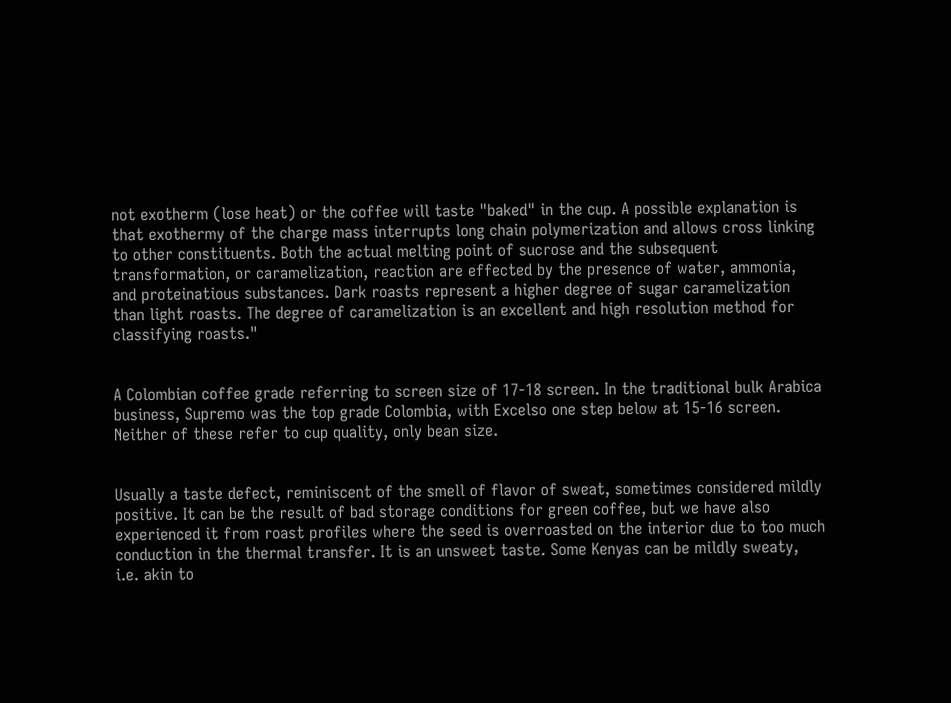not exotherm (lose heat) or the coffee will taste "baked" in the cup. A possible explanation is that exothermy of the charge mass interrupts long chain polymerization and allows cross linking to other constituents. Both the actual melting point of sucrose and the subsequent transformation, or caramelization, reaction are effected by the presence of water, ammonia, and proteinatious substances. Dark roasts represent a higher degree of sugar caramelization than light roasts. The degree of caramelization is an excellent and high resolution method for classifying roasts."


A Colombian coffee grade referring to screen size of 17-18 screen. In the traditional bulk Arabica business, Supremo was the top grade Colombia, with Excelso one step below at 15-16 screen. Neither of these refer to cup quality, only bean size.


Usually a taste defect, reminiscent of the smell of flavor of sweat, sometimes considered mildly positive. It can be the result of bad storage conditions for green coffee, but we have also experienced it from roast profiles where the seed is overroasted on the interior due to too much conduction in the thermal transfer. It is an unsweet taste. Some Kenyas can be mildly sweaty, i.e. akin to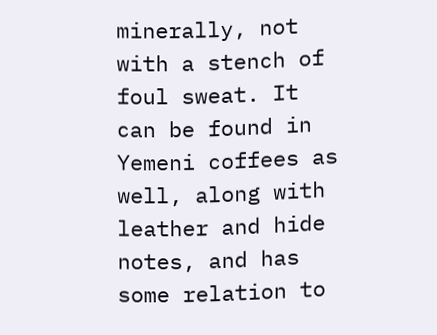minerally, not with a stench of foul sweat. It can be found in Yemeni coffees as well, along with leather and hide notes, and has some relation to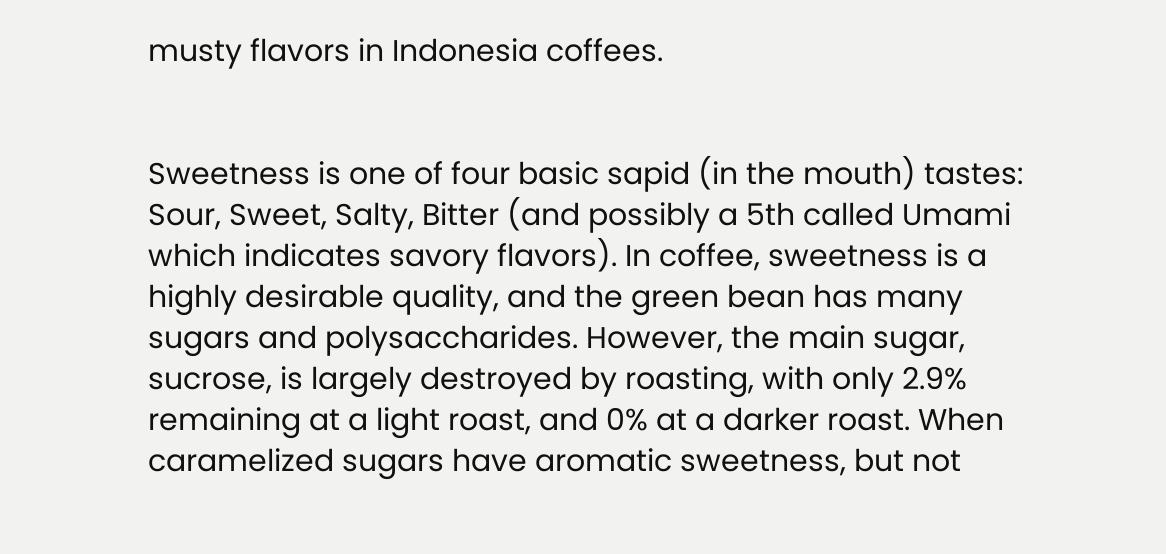musty flavors in Indonesia coffees.


Sweetness is one of four basic sapid (in the mouth) tastes: Sour, Sweet, Salty, Bitter (and possibly a 5th called Umami which indicates savory flavors). In coffee, sweetness is a highly desirable quality, and the green bean has many sugars and polysaccharides. However, the main sugar, sucrose, is largely destroyed by roasting, with only 2.9% remaining at a light roast, and 0% at a darker roast. When caramelized sugars have aromatic sweetness, but not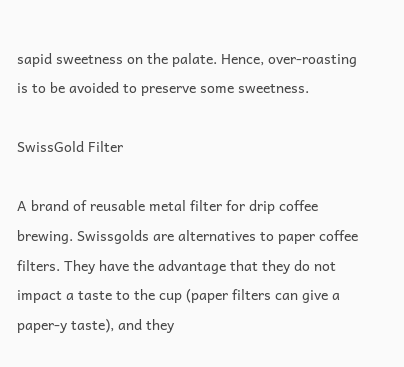sapid sweetness on the palate. Hence, over-roasting is to be avoided to preserve some sweetness.

SwissGold Filter

A brand of reusable metal filter for drip coffee brewing. Swissgolds are alternatives to paper coffee filters. They have the advantage that they do not impact a taste to the cup (paper filters can give a paper-y taste), and they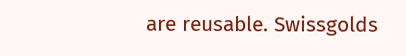are reusable. Swissgolds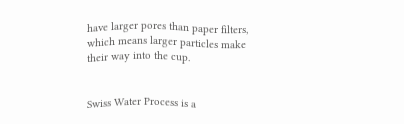have larger pores than paper filters, which means larger particles make their way into the cup.


Swiss Water Process is a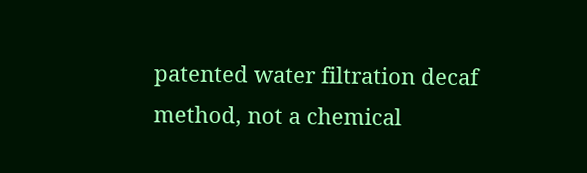patented water filtration decaf method, not a chemical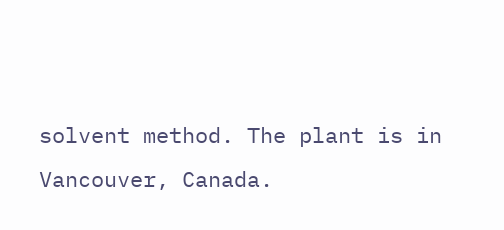solvent method. The plant is in Vancouver, Canada.